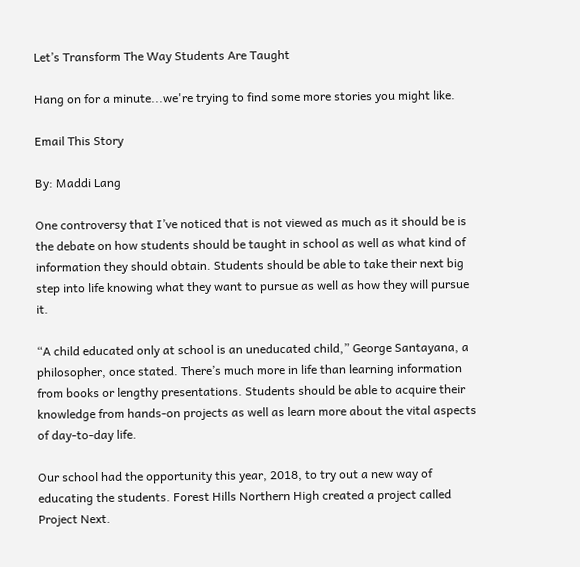Let’s Transform The Way Students Are Taught

Hang on for a minute...we're trying to find some more stories you might like.

Email This Story

By: Maddi Lang

One controversy that I’ve noticed that is not viewed as much as it should be is the debate on how students should be taught in school as well as what kind of information they should obtain. Students should be able to take their next big step into life knowing what they want to pursue as well as how they will pursue it.

“A child educated only at school is an uneducated child,” George Santayana, a philosopher, once stated. There’s much more in life than learning information from books or lengthy presentations. Students should be able to acquire their knowledge from hands-on projects as well as learn more about the vital aspects of day-to-day life.

Our school had the opportunity this year, 2018, to try out a new way of educating the students. Forest Hills Northern High created a project called Project Next.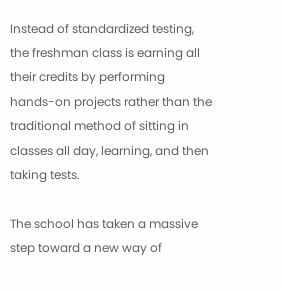Instead of standardized testing, the freshman class is earning all their credits by performing hands-on projects rather than the traditional method of sitting in classes all day, learning, and then taking tests.

The school has taken a massive step toward a new way of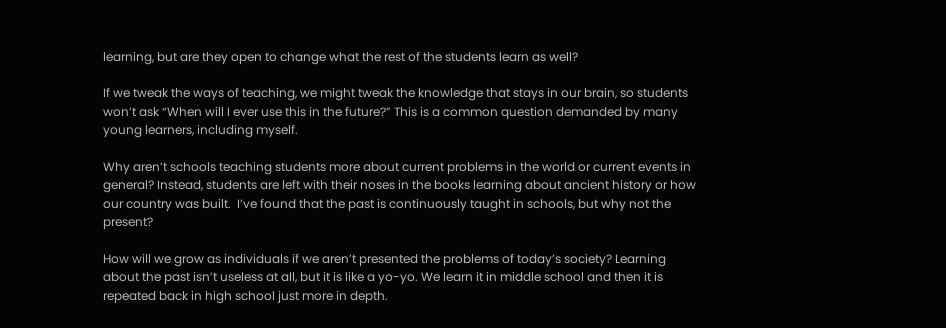learning, but are they open to change what the rest of the students learn as well?

If we tweak the ways of teaching, we might tweak the knowledge that stays in our brain, so students won’t ask “When will I ever use this in the future?” This is a common question demanded by many young learners, including myself.

Why aren’t schools teaching students more about current problems in the world or current events in general? Instead, students are left with their noses in the books learning about ancient history or how our country was built.  I’ve found that the past is continuously taught in schools, but why not the present?

How will we grow as individuals if we aren’t presented the problems of today’s society? Learning about the past isn’t useless at all, but it is like a yo-yo. We learn it in middle school and then it is repeated back in high school just more in depth.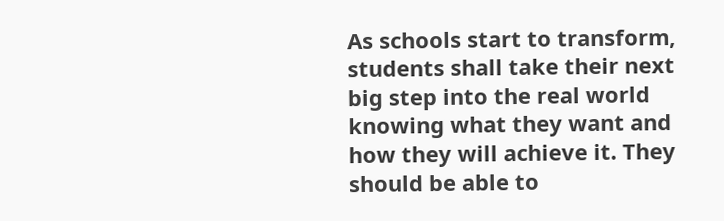As schools start to transform, students shall take their next big step into the real world knowing what they want and how they will achieve it. They should be able to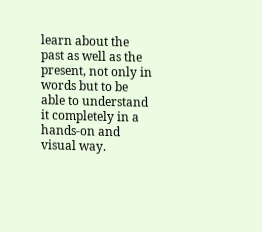learn about the past as well as the present, not only in words but to be able to understand it completely in a hands-on and visual way.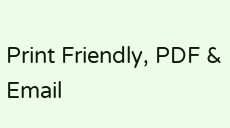Print Friendly, PDF & Email